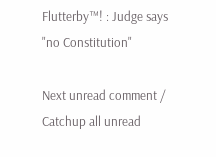Flutterby™! : Judge says "no Constitution"

Next unread comment / Catchup all unread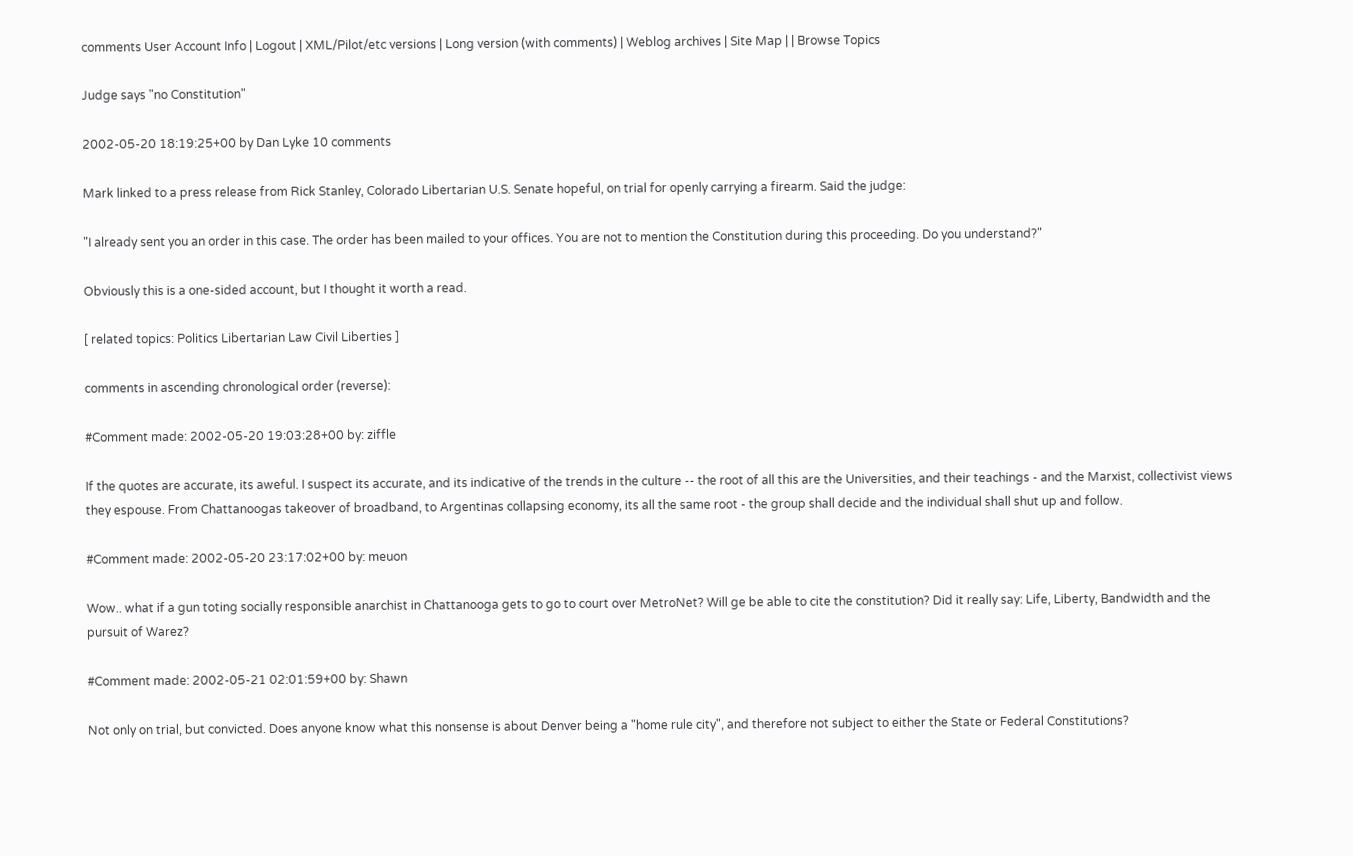comments User Account Info | Logout | XML/Pilot/etc versions | Long version (with comments) | Weblog archives | Site Map | | Browse Topics

Judge says "no Constitution"

2002-05-20 18:19:25+00 by Dan Lyke 10 comments

Mark linked to a press release from Rick Stanley, Colorado Libertarian U.S. Senate hopeful, on trial for openly carrying a firearm. Said the judge:

"I already sent you an order in this case. The order has been mailed to your offices. You are not to mention the Constitution during this proceeding. Do you understand?"

Obviously this is a one-sided account, but I thought it worth a read.

[ related topics: Politics Libertarian Law Civil Liberties ]

comments in ascending chronological order (reverse):

#Comment made: 2002-05-20 19:03:28+00 by: ziffle

If the quotes are accurate, its aweful. I suspect its accurate, and its indicative of the trends in the culture -- the root of all this are the Universities, and their teachings - and the Marxist, collectivist views they espouse. From Chattanoogas takeover of broadband, to Argentinas collapsing economy, its all the same root - the group shall decide and the individual shall shut up and follow.

#Comment made: 2002-05-20 23:17:02+00 by: meuon

Wow.. what if a gun toting socially responsible anarchist in Chattanooga gets to go to court over MetroNet? Will ge be able to cite the constitution? Did it really say: Life, Liberty, Bandwidth and the pursuit of Warez?

#Comment made: 2002-05-21 02:01:59+00 by: Shawn

Not only on trial, but convicted. Does anyone know what this nonsense is about Denver being a "home rule city", and therefore not subject to either the State or Federal Constitutions?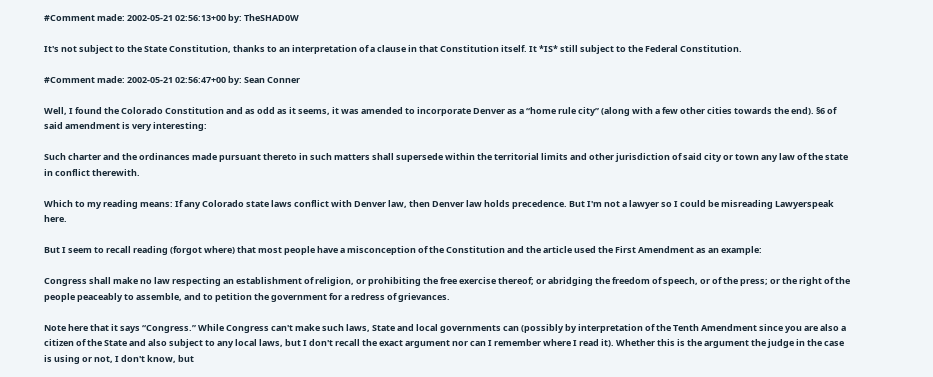#Comment made: 2002-05-21 02:56:13+00 by: TheSHAD0W

It's not subject to the State Constitution, thanks to an interpretation of a clause in that Constitution itself. It *IS* still subject to the Federal Constitution.

#Comment made: 2002-05-21 02:56:47+00 by: Sean Conner

Well, I found the Colorado Constitution and as odd as it seems, it was amended to incorporate Denver as a “home rule city” (along with a few other cities towards the end). §6 of said amendment is very interesting:

Such charter and the ordinances made pursuant thereto in such matters shall supersede within the territorial limits and other jurisdiction of said city or town any law of the state in conflict therewith.

Which to my reading means: If any Colorado state laws conflict with Denver law, then Denver law holds precedence. But I'm not a lawyer so I could be misreading Lawyerspeak here.

But I seem to recall reading (forgot where) that most people have a misconception of the Constitution and the article used the First Amendment as an example:

Congress shall make no law respecting an establishment of religion, or prohibiting the free exercise thereof; or abridging the freedom of speech, or of the press; or the right of the people peaceably to assemble, and to petition the government for a redress of grievances.

Note here that it says “Congress.” While Congress can't make such laws, State and local governments can (possibly by interpretation of the Tenth Amendment since you are also a citizen of the State and also subject to any local laws, but I don't recall the exact argument nor can I remember where I read it). Whether this is the argument the judge in the case is using or not, I don't know, but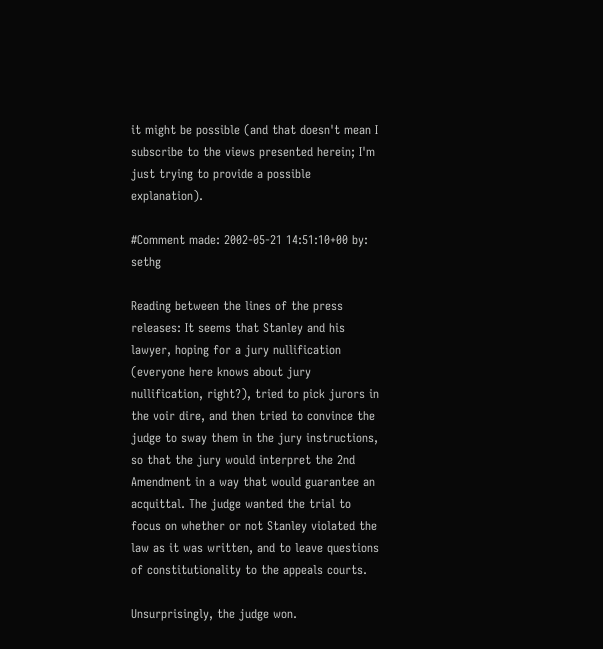it might be possible (and that doesn't mean I subscribe to the views presented herein; I'm just trying to provide a possible explanation).

#Comment made: 2002-05-21 14:51:10+00 by: sethg

Reading between the lines of the press releases: It seems that Stanley and his lawyer, hoping for a jury nullification (everyone here knows about jury nullification, right?), tried to pick jurors in the voir dire, and then tried to convince the judge to sway them in the jury instructions, so that the jury would interpret the 2nd Amendment in a way that would guarantee an acquittal. The judge wanted the trial to focus on whether or not Stanley violated the law as it was written, and to leave questions of constitutionality to the appeals courts.

Unsurprisingly, the judge won.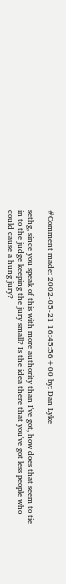#Comment made: 2002-05-21 16:45:56+00 by: Dan Lyke

sethg, since you speak of this with more authority than I've got, how does that seem to tie in to the judge keeping the jury small? Is the idea there that you've got less people who could cause a hung jury?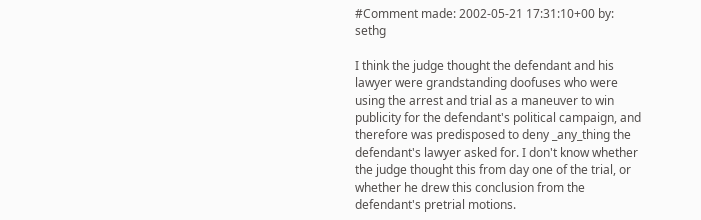#Comment made: 2002-05-21 17:31:10+00 by: sethg

I think the judge thought the defendant and his lawyer were grandstanding doofuses who were using the arrest and trial as a maneuver to win publicity for the defendant's political campaign, and therefore was predisposed to deny _any_thing the defendant's lawyer asked for. I don't know whether the judge thought this from day one of the trial, or whether he drew this conclusion from the defendant's pretrial motions.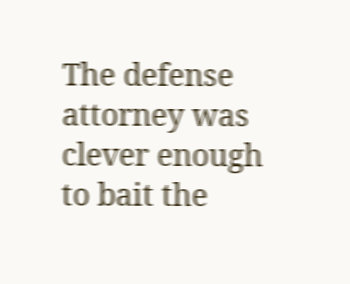The defense attorney was clever enough to bait the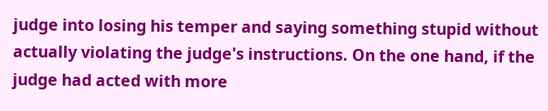judge into losing his temper and saying something stupid without actually violating the judge's instructions. On the one hand, if the judge had acted with more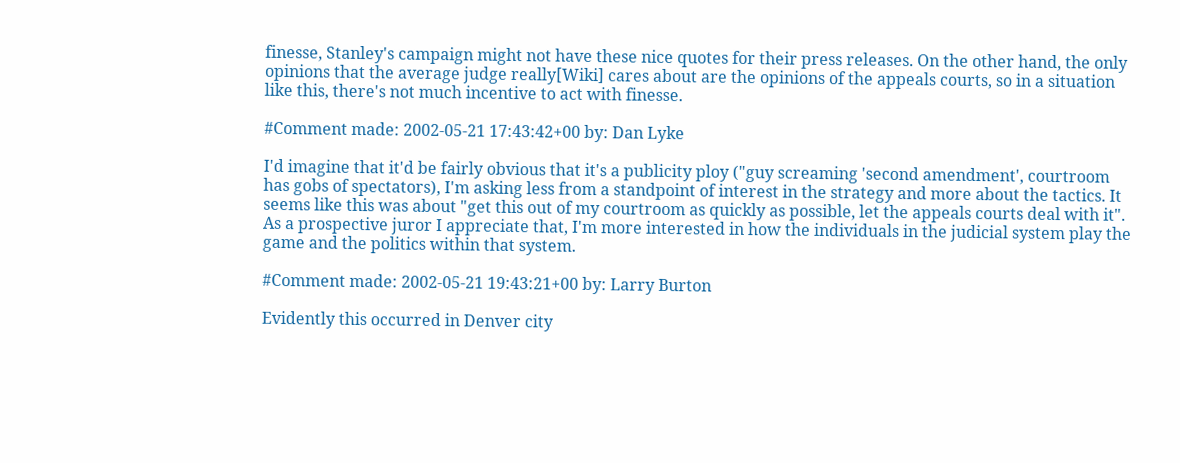finesse, Stanley's campaign might not have these nice quotes for their press releases. On the other hand, the only opinions that the average judge really[Wiki] cares about are the opinions of the appeals courts, so in a situation like this, there's not much incentive to act with finesse.

#Comment made: 2002-05-21 17:43:42+00 by: Dan Lyke

I'd imagine that it'd be fairly obvious that it's a publicity ploy ("guy screaming 'second amendment', courtroom has gobs of spectators), I'm asking less from a standpoint of interest in the strategy and more about the tactics. It seems like this was about "get this out of my courtroom as quickly as possible, let the appeals courts deal with it". As a prospective juror I appreciate that, I'm more interested in how the individuals in the judicial system play the game and the politics within that system.

#Comment made: 2002-05-21 19:43:21+00 by: Larry Burton

Evidently this occurred in Denver city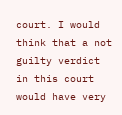court. I would think that a not guilty verdict in this court would have very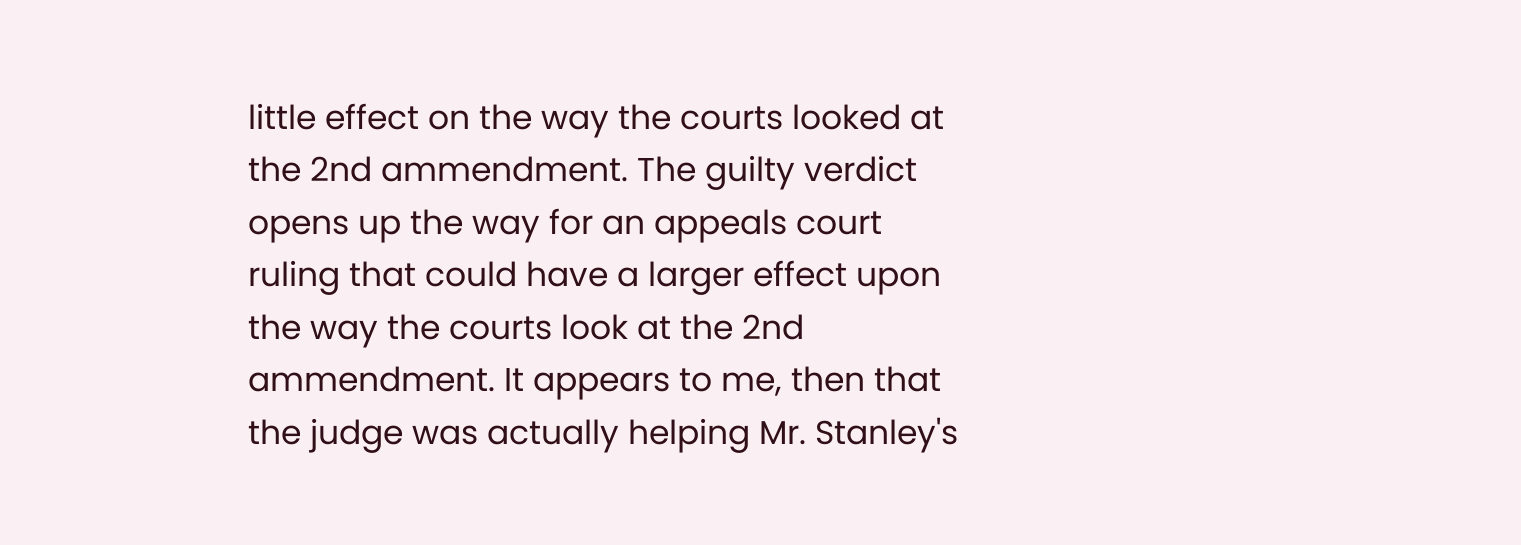little effect on the way the courts looked at the 2nd ammendment. The guilty verdict opens up the way for an appeals court ruling that could have a larger effect upon the way the courts look at the 2nd ammendment. It appears to me, then that the judge was actually helping Mr. Stanley's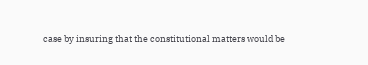case by insuring that the constitutional matters would be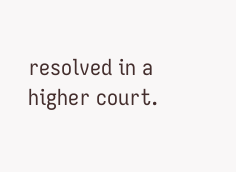resolved in a higher court.